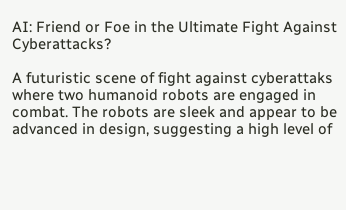AI: Friend or Foe in the Ultimate Fight Against Cyberattacks?

A futuristic scene of fight against cyberattaks where two humanoid robots are engaged in combat. The robots are sleek and appear to be advanced in design, suggesting a high level of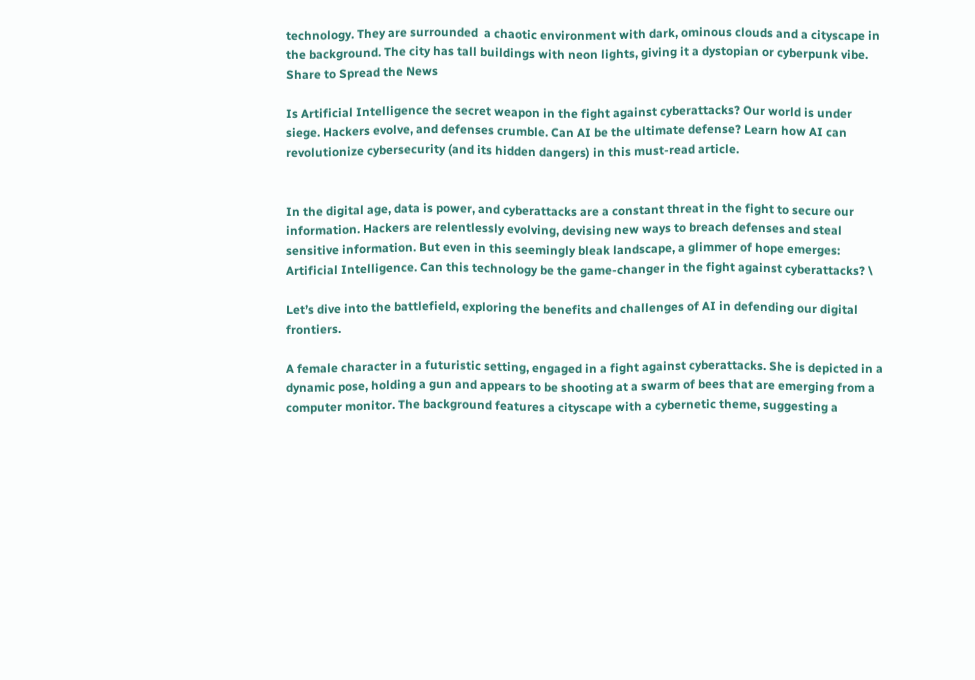technology. They are surrounded  a chaotic environment with dark, ominous clouds and a cityscape in the background. The city has tall buildings with neon lights, giving it a dystopian or cyberpunk vibe.
Share to Spread the News

Is Artificial Intelligence the secret weapon in the fight against cyberattacks? Our world is under siege. Hackers evolve, and defenses crumble. Can AI be the ultimate defense? Learn how AI can revolutionize cybersecurity (and its hidden dangers) in this must-read article.


In the digital age, data is power, and cyberattacks are a constant threat in the fight to secure our information. Hackers are relentlessly evolving, devising new ways to breach defenses and steal sensitive information. But even in this seemingly bleak landscape, a glimmer of hope emerges: Artificial Intelligence. Can this technology be the game-changer in the fight against cyberattacks? \

Let’s dive into the battlefield, exploring the benefits and challenges of AI in defending our digital frontiers.

A female character in a futuristic setting, engaged in a fight against cyberattacks. She is depicted in a dynamic pose, holding a gun and appears to be shooting at a swarm of bees that are emerging from a computer monitor. The background features a cityscape with a cybernetic theme, suggesting a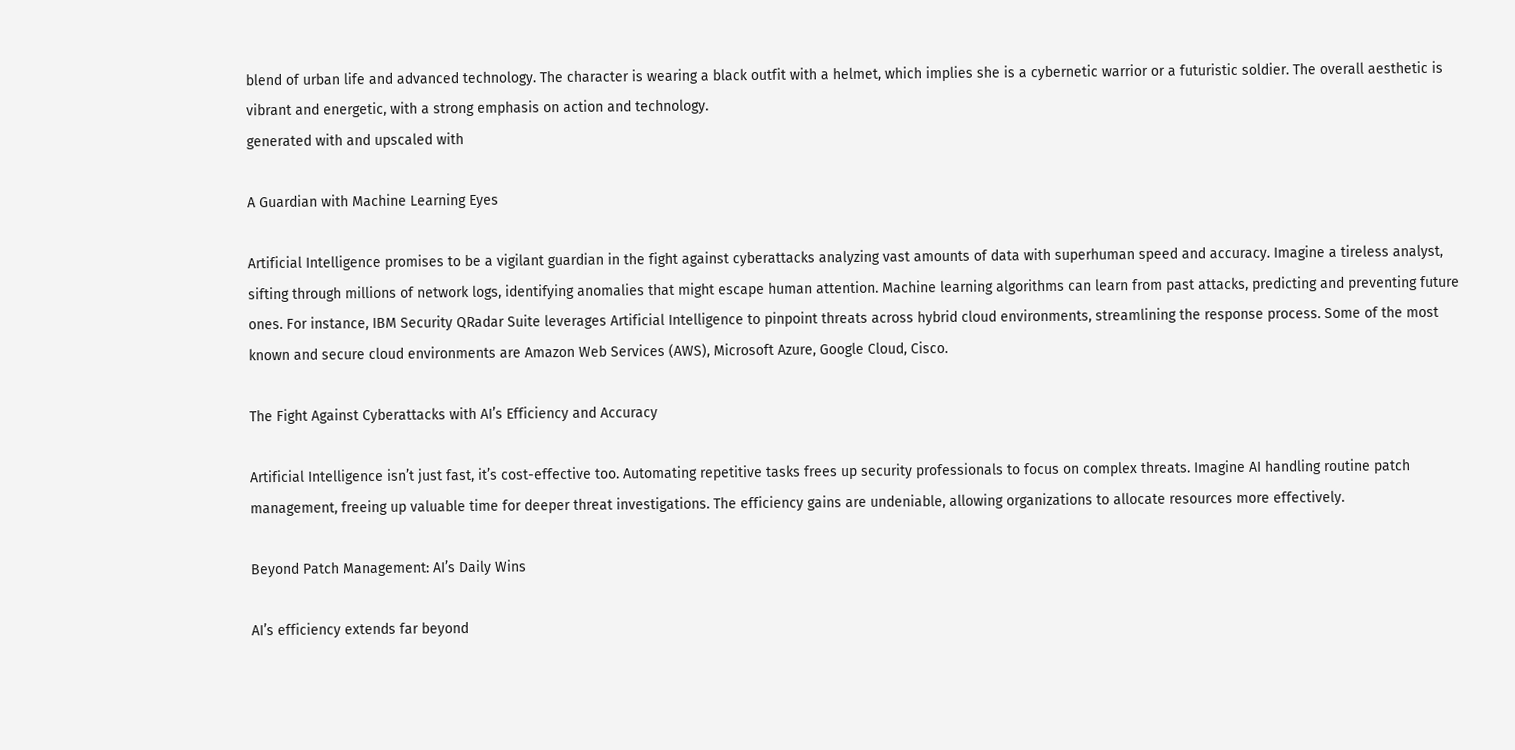blend of urban life and advanced technology. The character is wearing a black outfit with a helmet, which implies she is a cybernetic warrior or a futuristic soldier. The overall aesthetic is vibrant and energetic, with a strong emphasis on action and technology.
generated with and upscaled with

A Guardian with Machine Learning Eyes

Artificial Intelligence promises to be a vigilant guardian in the fight against cyberattacks analyzing vast amounts of data with superhuman speed and accuracy. Imagine a tireless analyst, sifting through millions of network logs, identifying anomalies that might escape human attention. Machine learning algorithms can learn from past attacks, predicting and preventing future ones. For instance, IBM Security QRadar Suite leverages Artificial Intelligence to pinpoint threats across hybrid cloud environments, streamlining the response process. Some of the most known and secure cloud environments are Amazon Web Services (AWS), Microsoft Azure, Google Cloud, Cisco.

The Fight Against Cyberattacks with AI’s Efficiency and Accuracy

Artificial Intelligence isn’t just fast, it’s cost-effective too. Automating repetitive tasks frees up security professionals to focus on complex threats. Imagine AI handling routine patch management, freeing up valuable time for deeper threat investigations. The efficiency gains are undeniable, allowing organizations to allocate resources more effectively.

Beyond Patch Management: AI’s Daily Wins

AI’s efficiency extends far beyond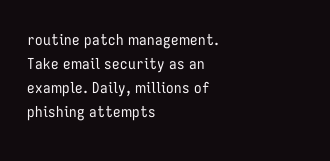routine patch management. Take email security as an example. Daily, millions of phishing attempts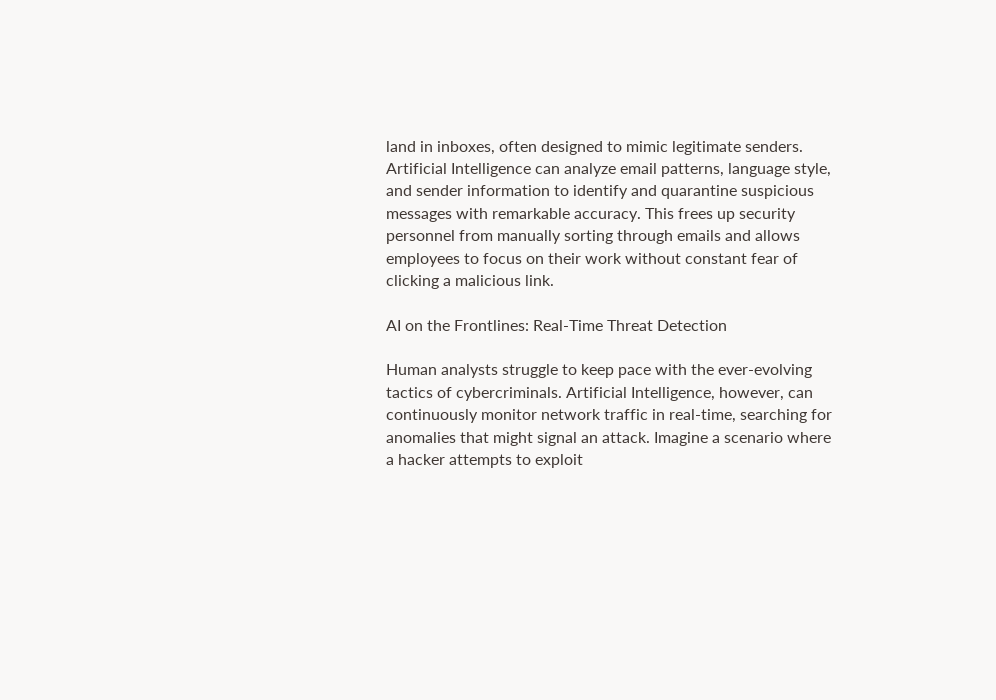land in inboxes, often designed to mimic legitimate senders. Artificial Intelligence can analyze email patterns, language style, and sender information to identify and quarantine suspicious messages with remarkable accuracy. This frees up security personnel from manually sorting through emails and allows employees to focus on their work without constant fear of clicking a malicious link.

AI on the Frontlines: Real-Time Threat Detection

Human analysts struggle to keep pace with the ever-evolving tactics of cybercriminals. Artificial Intelligence, however, can continuously monitor network traffic in real-time, searching for anomalies that might signal an attack. Imagine a scenario where a hacker attempts to exploit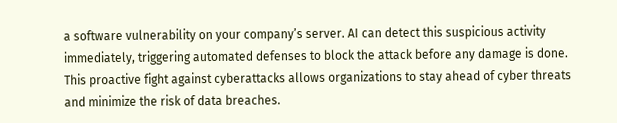a software vulnerability on your company’s server. AI can detect this suspicious activity immediately, triggering automated defenses to block the attack before any damage is done. This proactive fight against cyberattacks allows organizations to stay ahead of cyber threats and minimize the risk of data breaches.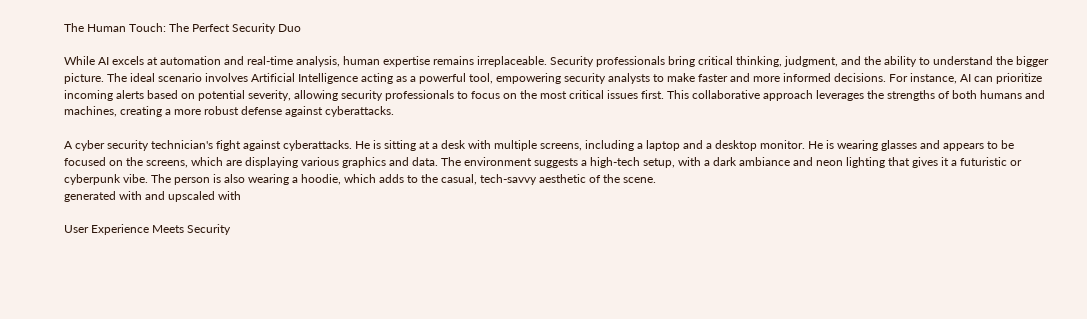The Human Touch: The Perfect Security Duo

While AI excels at automation and real-time analysis, human expertise remains irreplaceable. Security professionals bring critical thinking, judgment, and the ability to understand the bigger picture. The ideal scenario involves Artificial Intelligence acting as a powerful tool, empowering security analysts to make faster and more informed decisions. For instance, AI can prioritize incoming alerts based on potential severity, allowing security professionals to focus on the most critical issues first. This collaborative approach leverages the strengths of both humans and machines, creating a more robust defense against cyberattacks.

A cyber security technician's fight against cyberattacks. He is sitting at a desk with multiple screens, including a laptop and a desktop monitor. He is wearing glasses and appears to be focused on the screens, which are displaying various graphics and data. The environment suggests a high-tech setup, with a dark ambiance and neon lighting that gives it a futuristic or cyberpunk vibe. The person is also wearing a hoodie, which adds to the casual, tech-savvy aesthetic of the scene.
generated with and upscaled with

User Experience Meets Security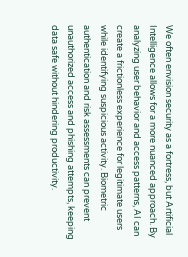We often envision security as a fortress, but Artificial Intelligence allows for a more nuanced approach. By analyzing user behavior and access patterns, AI can create a frictionless experience for legitimate users while identifying suspicious activity. Biometric authentication and risk assessments can prevent unauthorized access and phishing attempts, keeping data safe without hindering productivity.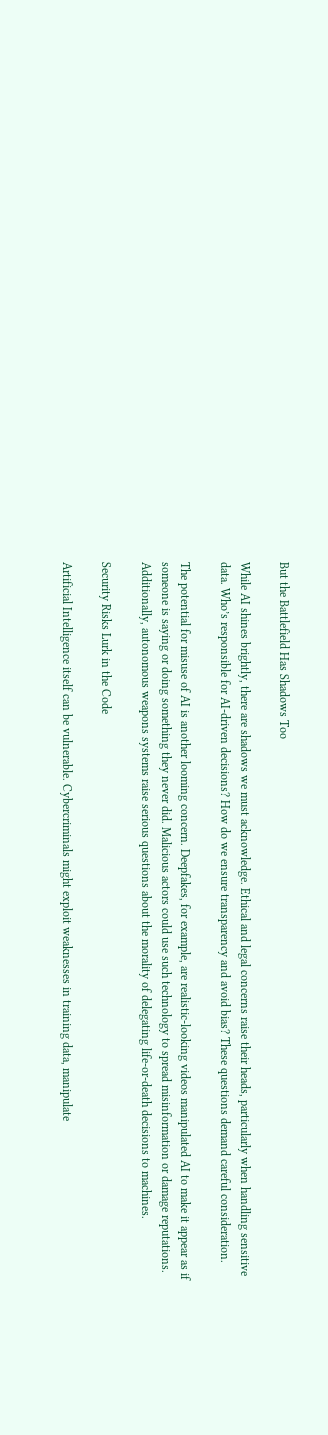But the Battlefield Has Shadows Too

While AI shines brightly, there are shadows we must acknowledge. Ethical and legal concerns raise their heads, particularly when handling sensitive data. Who’s responsible for AI-driven decisions? How do we ensure transparency and avoid bias? These questions demand careful consideration.

The potential for misuse of AI is another looming concern. Deepfakes, for example, are realistic-looking videos manipulated AI to make it appear as if someone is saying or doing something they never did. Malicious actors could use such technology to spread misinformation or damage reputations. Additionally, autonomous weapons systems raise serious questions about the morality of delegating life-or-death decisions to machines.

Security Risks Lurk in the Code

Artificial Intelligence itself can be vulnerable. Cybercriminals might exploit weaknesses in training data, manipulate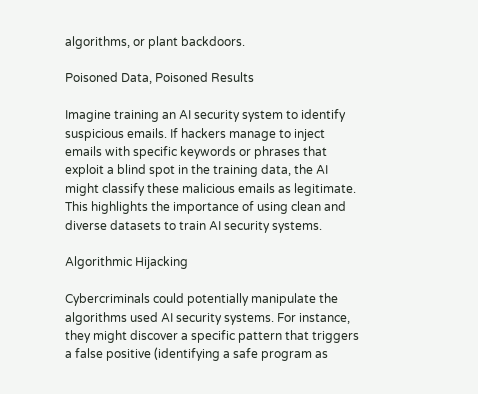algorithms, or plant backdoors.

Poisoned Data, Poisoned Results

Imagine training an AI security system to identify suspicious emails. If hackers manage to inject emails with specific keywords or phrases that exploit a blind spot in the training data, the AI might classify these malicious emails as legitimate. This highlights the importance of using clean and diverse datasets to train AI security systems.

Algorithmic Hijacking

Cybercriminals could potentially manipulate the algorithms used AI security systems. For instance, they might discover a specific pattern that triggers a false positive (identifying a safe program as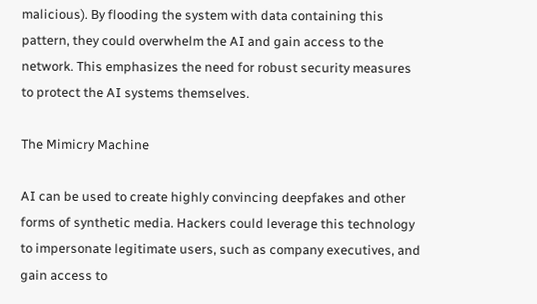malicious). By flooding the system with data containing this pattern, they could overwhelm the AI and gain access to the network. This emphasizes the need for robust security measures to protect the AI systems themselves.

The Mimicry Machine

AI can be used to create highly convincing deepfakes and other forms of synthetic media. Hackers could leverage this technology to impersonate legitimate users, such as company executives, and gain access to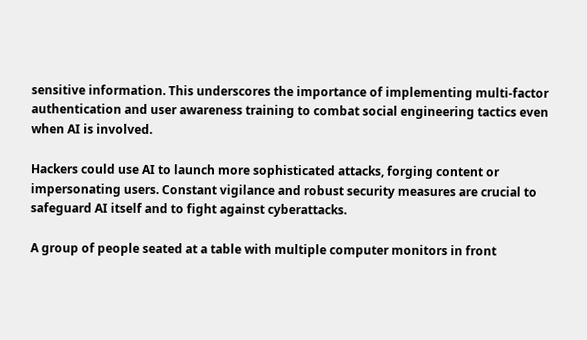sensitive information. This underscores the importance of implementing multi-factor authentication and user awareness training to combat social engineering tactics even when AI is involved.

Hackers could use AI to launch more sophisticated attacks, forging content or impersonating users. Constant vigilance and robust security measures are crucial to safeguard AI itself and to fight against cyberattacks.

A group of people seated at a table with multiple computer monitors in front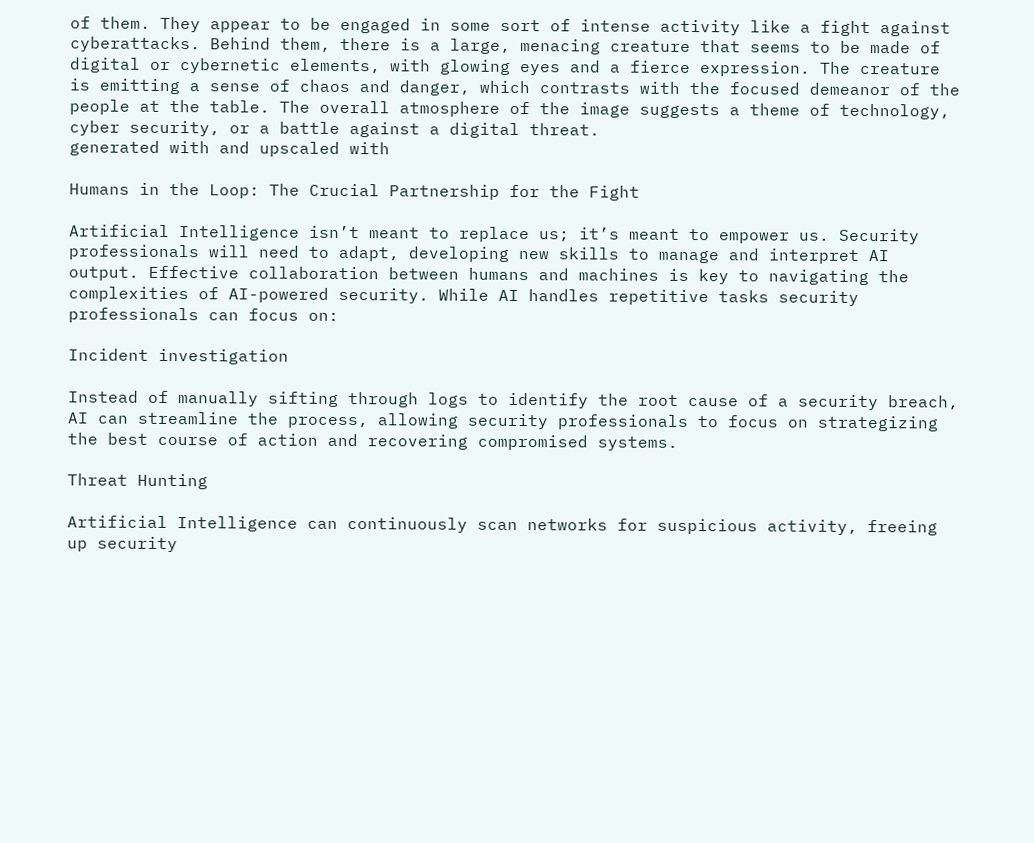of them. They appear to be engaged in some sort of intense activity like a fight against cyberattacks. Behind them, there is a large, menacing creature that seems to be made of digital or cybernetic elements, with glowing eyes and a fierce expression. The creature is emitting a sense of chaos and danger, which contrasts with the focused demeanor of the people at the table. The overall atmosphere of the image suggests a theme of technology, cyber security, or a battle against a digital threat.
generated with and upscaled with

Humans in the Loop: The Crucial Partnership for the Fight

Artificial Intelligence isn’t meant to replace us; it’s meant to empower us. Security professionals will need to adapt, developing new skills to manage and interpret AI output. Effective collaboration between humans and machines is key to navigating the complexities of AI-powered security. While AI handles repetitive tasks security professionals can focus on:

Incident investigation

Instead of manually sifting through logs to identify the root cause of a security breach, AI can streamline the process, allowing security professionals to focus on strategizing the best course of action and recovering compromised systems.

Threat Hunting

Artificial Intelligence can continuously scan networks for suspicious activity, freeing up security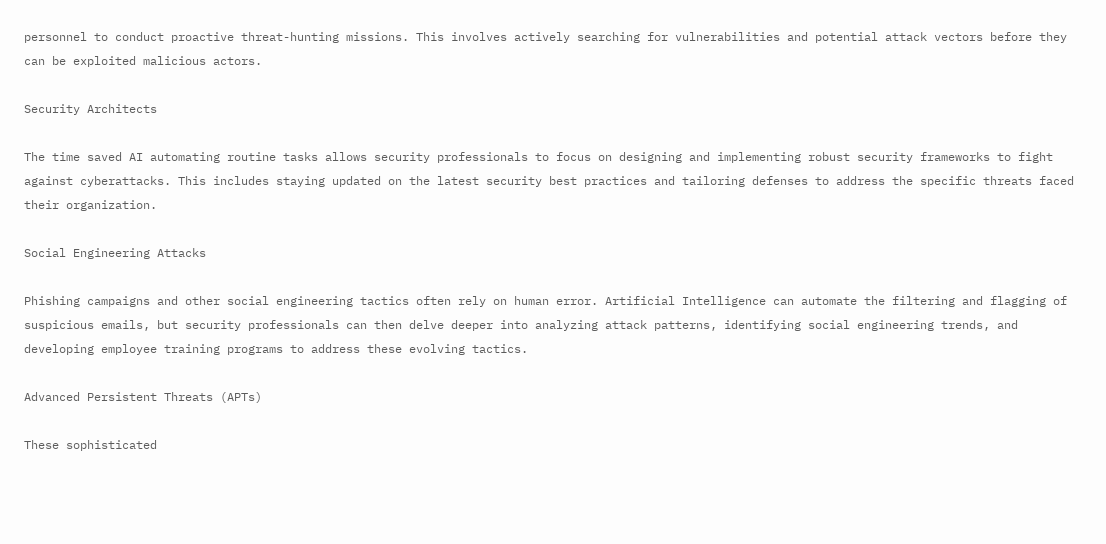personnel to conduct proactive threat-hunting missions. This involves actively searching for vulnerabilities and potential attack vectors before they can be exploited malicious actors.

Security Architects

The time saved AI automating routine tasks allows security professionals to focus on designing and implementing robust security frameworks to fight against cyberattacks. This includes staying updated on the latest security best practices and tailoring defenses to address the specific threats faced their organization.

Social Engineering Attacks

Phishing campaigns and other social engineering tactics often rely on human error. Artificial Intelligence can automate the filtering and flagging of suspicious emails, but security professionals can then delve deeper into analyzing attack patterns, identifying social engineering trends, and developing employee training programs to address these evolving tactics.

Advanced Persistent Threats (APTs)

These sophisticated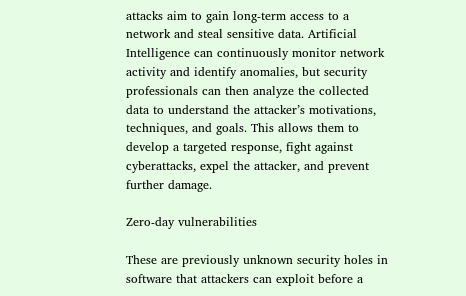attacks aim to gain long-term access to a network and steal sensitive data. Artificial Intelligence can continuously monitor network activity and identify anomalies, but security professionals can then analyze the collected data to understand the attacker’s motivations, techniques, and goals. This allows them to develop a targeted response, fight against cyberattacks, expel the attacker, and prevent further damage.

Zero-day vulnerabilities

These are previously unknown security holes in software that attackers can exploit before a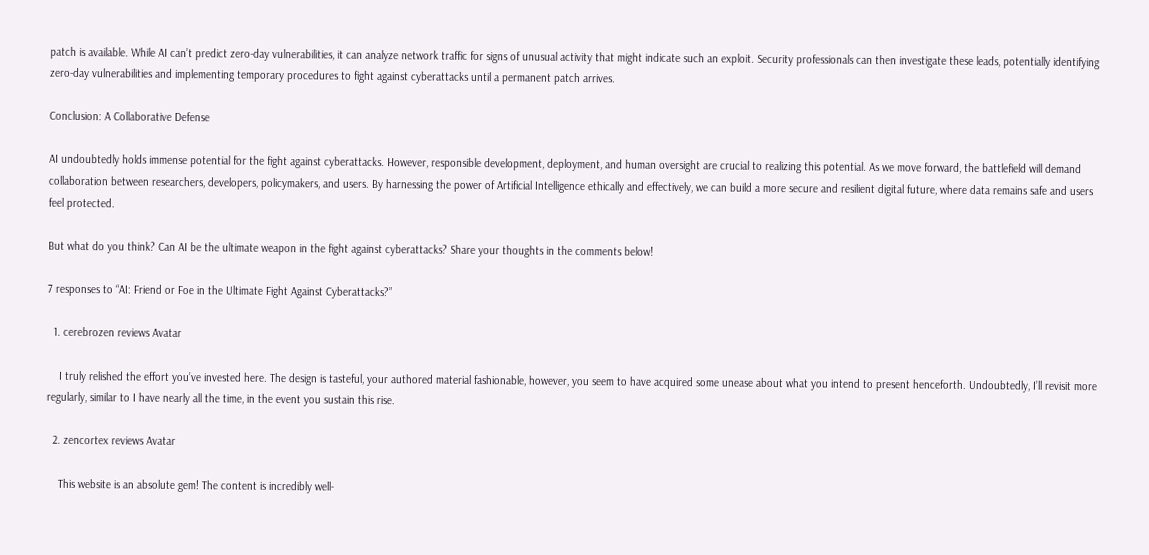patch is available. While AI can’t predict zero-day vulnerabilities, it can analyze network traffic for signs of unusual activity that might indicate such an exploit. Security professionals can then investigate these leads, potentially identifying zero-day vulnerabilities and implementing temporary procedures to fight against cyberattacks until a permanent patch arrives.

Conclusion: A Collaborative Defense

AI undoubtedly holds immense potential for the fight against cyberattacks. However, responsible development, deployment, and human oversight are crucial to realizing this potential. As we move forward, the battlefield will demand collaboration between researchers, developers, policymakers, and users. By harnessing the power of Artificial Intelligence ethically and effectively, we can build a more secure and resilient digital future, where data remains safe and users feel protected.

But what do you think? Can AI be the ultimate weapon in the fight against cyberattacks? Share your thoughts in the comments below!

7 responses to “AI: Friend or Foe in the Ultimate Fight Against Cyberattacks?”

  1. cerebrozen reviews Avatar

    I truly relished the effort you’ve invested here. The design is tasteful, your authored material fashionable, however, you seem to have acquired some unease about what you intend to present henceforth. Undoubtedly, I’ll revisit more regularly, similar to I have nearly all the time, in the event you sustain this rise.

  2. zencortex reviews Avatar

    This website is an absolute gem! The content is incredibly well-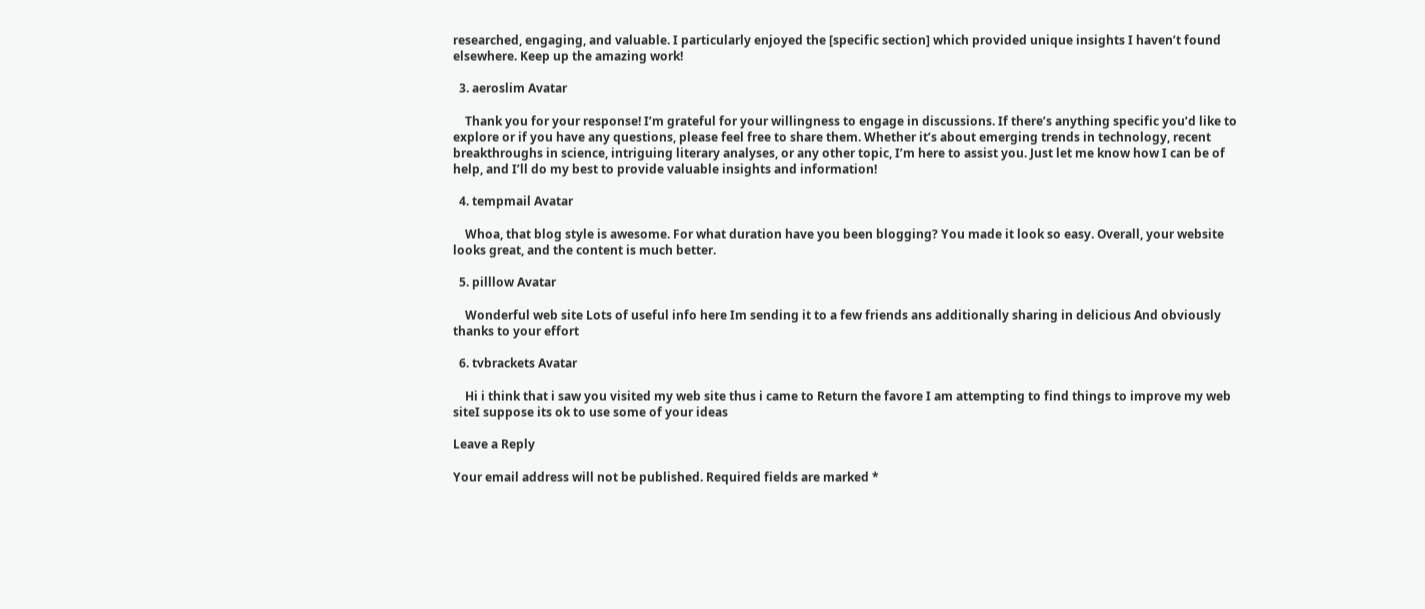researched, engaging, and valuable. I particularly enjoyed the [specific section] which provided unique insights I haven’t found elsewhere. Keep up the amazing work!

  3. aeroslim Avatar

    Thank you for your response! I’m grateful for your willingness to engage in discussions. If there’s anything specific you’d like to explore or if you have any questions, please feel free to share them. Whether it’s about emerging trends in technology, recent breakthroughs in science, intriguing literary analyses, or any other topic, I’m here to assist you. Just let me know how I can be of help, and I’ll do my best to provide valuable insights and information!

  4. tempmail Avatar

    Whoa, that blog style is awesome. For what duration have you been blogging? You made it look so easy. Overall, your website looks great, and the content is much better.

  5. pilllow Avatar

    Wonderful web site Lots of useful info here Im sending it to a few friends ans additionally sharing in delicious And obviously thanks to your effort

  6. tvbrackets Avatar

    Hi i think that i saw you visited my web site thus i came to Return the favore I am attempting to find things to improve my web siteI suppose its ok to use some of your ideas

Leave a Reply

Your email address will not be published. Required fields are marked *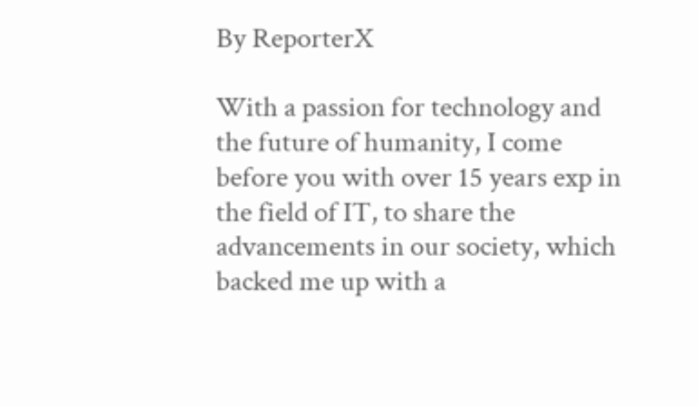By ReporterX

With a passion for technology and the future of humanity, I come before you with over 15 years exp in the field of IT, to share the advancements in our society, which backed me up with a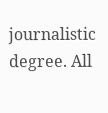journalistic degree. All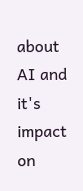about AI and it's impact on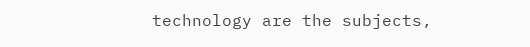technology are the subjects,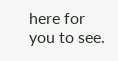here for you to see.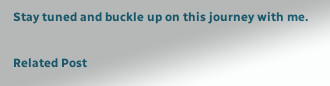Stay tuned and buckle up on this journey with me.

Related Post